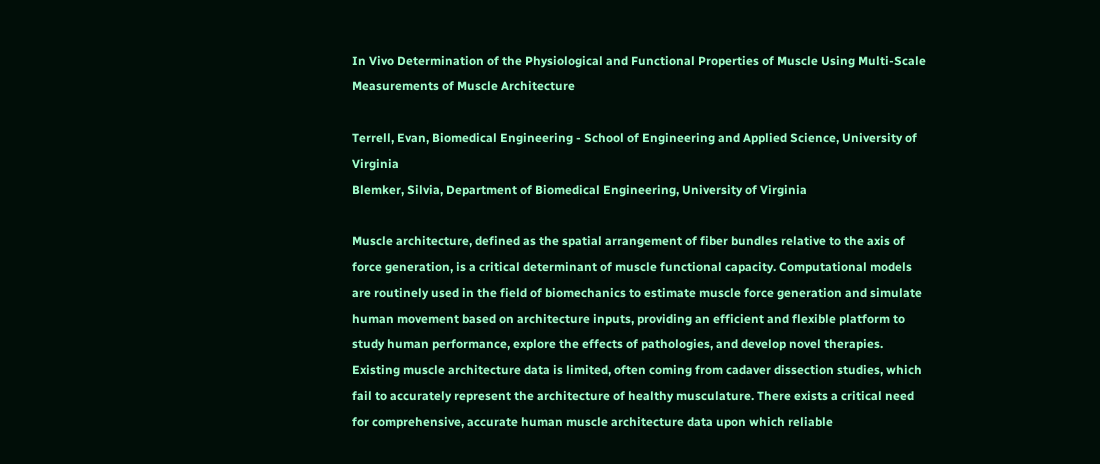In Vivo Determination of the Physiological and Functional Properties of Muscle Using Multi-Scale Measurements of Muscle Architecture

Terrell, Evan, Biomedical Engineering - School of Engineering and Applied Science, University of Virginia
Blemker, Silvia, Department of Biomedical Engineering, University of Virginia

Muscle architecture, defined as the spatial arrangement of fiber bundles relative to the axis of force generation, is a critical determinant of muscle functional capacity. Computational models are routinely used in the field of biomechanics to estimate muscle force generation and simulate human movement based on architecture inputs, providing an efficient and flexible platform to study human performance, explore the effects of pathologies, and develop novel therapies. Existing muscle architecture data is limited, often coming from cadaver dissection studies, which fail to accurately represent the architecture of healthy musculature. There exists a critical need for comprehensive, accurate human muscle architecture data upon which reliable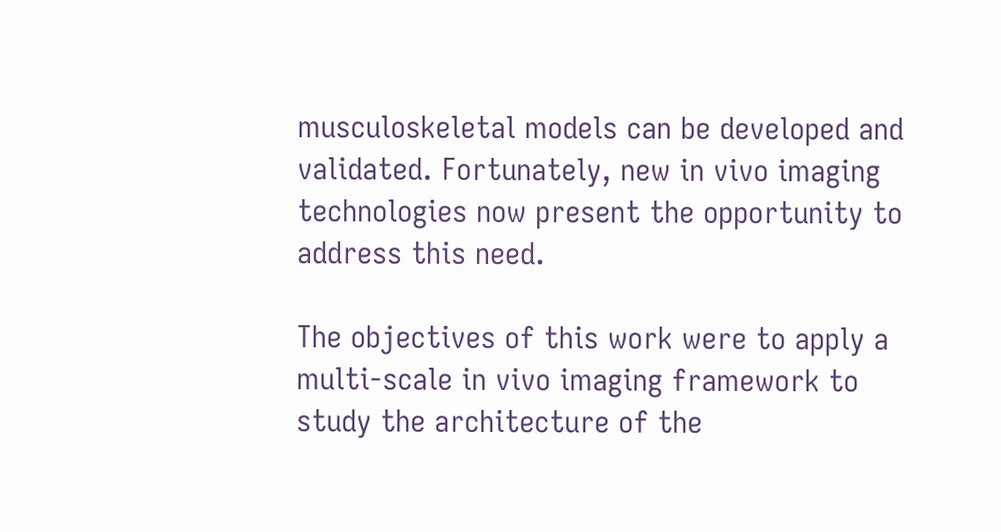musculoskeletal models can be developed and validated. Fortunately, new in vivo imaging technologies now present the opportunity to address this need.

The objectives of this work were to apply a multi-scale in vivo imaging framework to study the architecture of the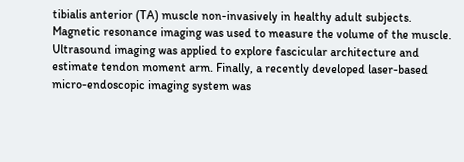tibialis anterior (TA) muscle non-invasively in healthy adult subjects. Magnetic resonance imaging was used to measure the volume of the muscle. Ultrasound imaging was applied to explore fascicular architecture and estimate tendon moment arm. Finally, a recently developed laser-based micro-endoscopic imaging system was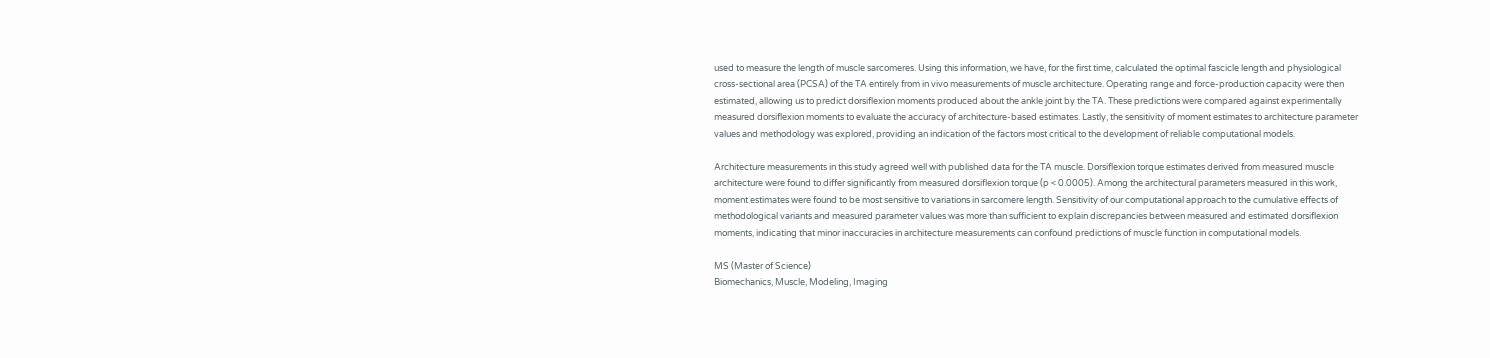used to measure the length of muscle sarcomeres. Using this information, we have, for the first time, calculated the optimal fascicle length and physiological cross-sectional area (PCSA) of the TA entirely from in vivo measurements of muscle architecture. Operating range and force-production capacity were then estimated, allowing us to predict dorsiflexion moments produced about the ankle joint by the TA. These predictions were compared against experimentally measured dorsiflexion moments to evaluate the accuracy of architecture-based estimates. Lastly, the sensitivity of moment estimates to architecture parameter values and methodology was explored, providing an indication of the factors most critical to the development of reliable computational models.

Architecture measurements in this study agreed well with published data for the TA muscle. Dorsiflexion torque estimates derived from measured muscle architecture were found to differ significantly from measured dorsiflexion torque (p < 0.0005). Among the architectural parameters measured in this work, moment estimates were found to be most sensitive to variations in sarcomere length. Sensitivity of our computational approach to the cumulative effects of methodological variants and measured parameter values was more than sufficient to explain discrepancies between measured and estimated dorsiflexion moments, indicating that minor inaccuracies in architecture measurements can confound predictions of muscle function in computational models.

MS (Master of Science)
Biomechanics, Muscle, Modeling, Imaging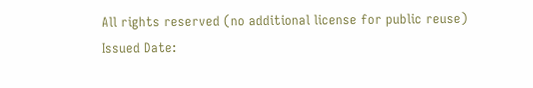All rights reserved (no additional license for public reuse)
Issued Date: